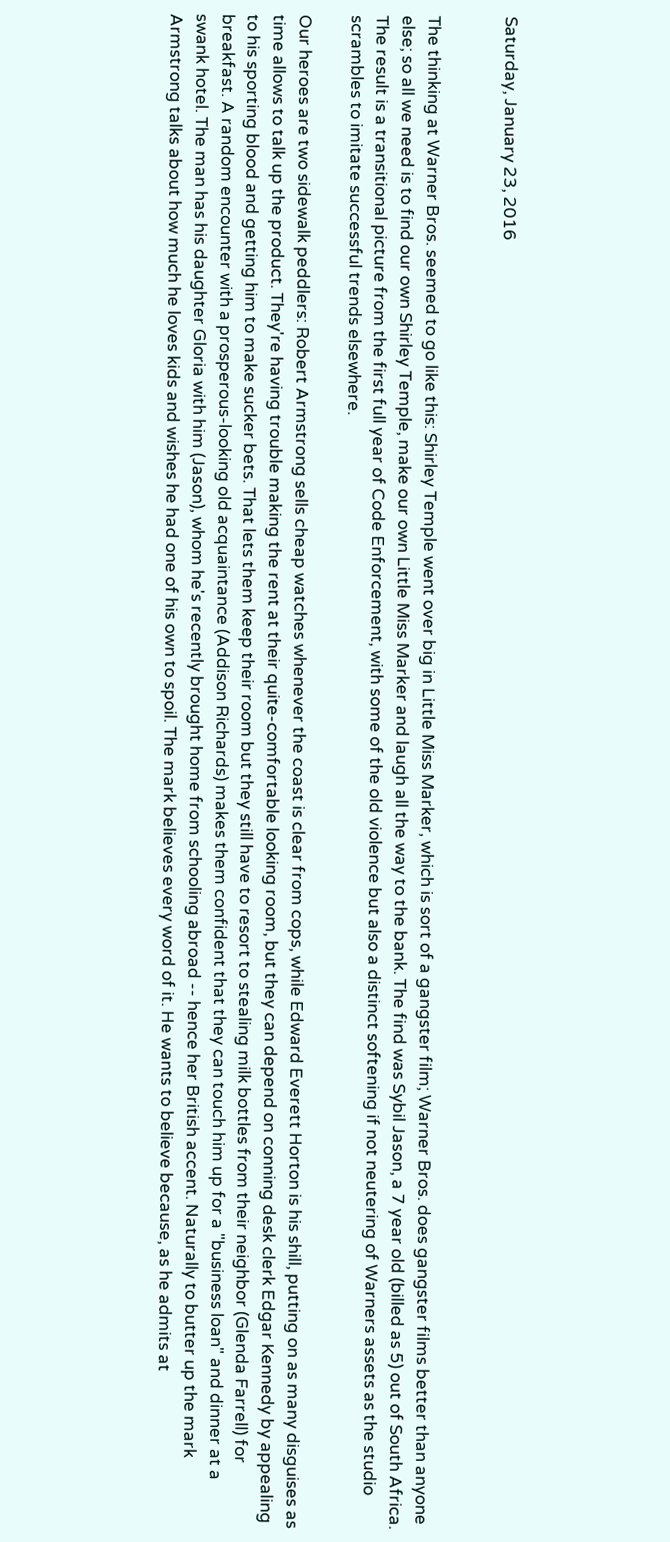Saturday, January 23, 2016


The thinking at Warner Bros. seemed to go like this: Shirley Temple went over big in Little Miss Marker, which is sort of a gangster film; Warner Bros. does gangster films better than anyone else; so all we need is to find our own Shirley Temple, make our own Little Miss Marker and laugh all the way to the bank. The find was Sybil Jason, a 7 year old (billed as 5) out of South Africa. The result is a transitional picture from the first full year of Code Enforcement, with some of the old violence but also a distinct softening if not neutering of Warners assets as the studio scrambles to imitate successful trends elsewhere.

Our heroes are two sidewalk peddlers: Robert Armstrong sells cheap watches whenever the coast is clear from cops, while Edward Everett Horton is his shill, putting on as many disguises as time allows to talk up the product. They're having trouble making the rent at their quite-comfortable looking room, but they can depend on conning desk clerk Edgar Kennedy by appealing to his sporting blood and getting him to make sucker bets. That lets them keep their room but they still have to resort to stealing milk bottles from their neighbor (Glenda Farrell) for breakfast. A random encounter with a prosperous-looking old acquaintance (Addison Richards) makes them confident that they can touch him up for a "business loan" and dinner at a swank hotel. The man has his daughter Gloria with him (Jason), whom he's recently brought home from schooling abroad -- hence her British accent. Naturally to butter up the mark Armstrong talks about how much he loves kids and wishes he had one of his own to spoil. The mark believes every word of it. He wants to believe because, as he admits at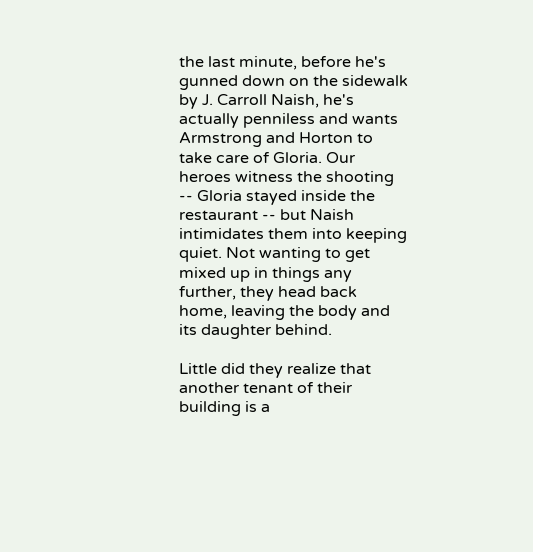the last minute, before he's gunned down on the sidewalk by J. Carroll Naish, he's actually penniless and wants Armstrong and Horton to take care of Gloria. Our heroes witness the shooting -- Gloria stayed inside the restaurant -- but Naish intimidates them into keeping quiet. Not wanting to get mixed up in things any further, they head back home, leaving the body and its daughter behind.

Little did they realize that another tenant of their building is a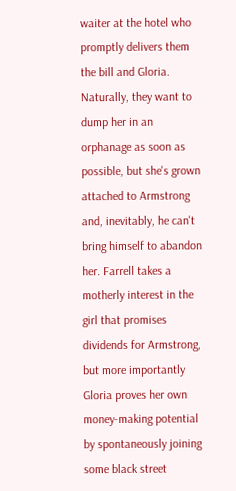waiter at the hotel who promptly delivers them the bill and Gloria. Naturally, they want to dump her in an orphanage as soon as possible, but she's grown attached to Armstrong and, inevitably, he can't bring himself to abandon her. Farrell takes a motherly interest in the girl that promises dividends for Armstrong, but more importantly Gloria proves her own money-making potential by spontaneously joining some black street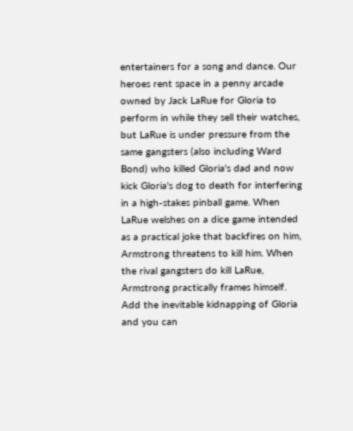entertainers for a song and dance. Our heroes rent space in a penny arcade owned by Jack LaRue for Gloria to perform in while they sell their watches, but LaRue is under pressure from the same gangsters (also including Ward Bond) who killed Gloria's dad and now kick Gloria's dog to death for interfering in a high-stakes pinball game. When LaRue welshes on a dice game intended as a practical joke that backfires on him, Armstrong threatens to kill him. When the rival gangsters do kill LaRue, Armstrong practically frames himself. Add the inevitable kidnapping of Gloria and you can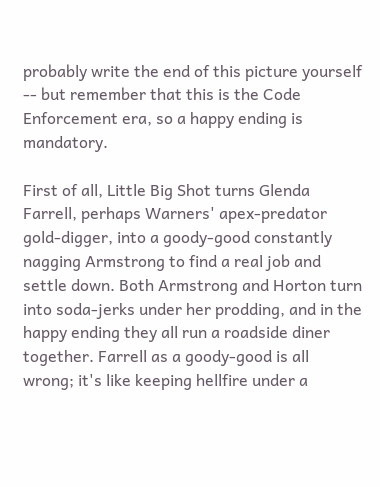probably write the end of this picture yourself -- but remember that this is the Code Enforcement era, so a happy ending is mandatory.

First of all, Little Big Shot turns Glenda Farrell, perhaps Warners' apex-predator gold-digger, into a goody-good constantly nagging Armstrong to find a real job and settle down. Both Armstrong and Horton turn into soda-jerks under her prodding, and in the happy ending they all run a roadside diner together. Farrell as a goody-good is all wrong; it's like keeping hellfire under a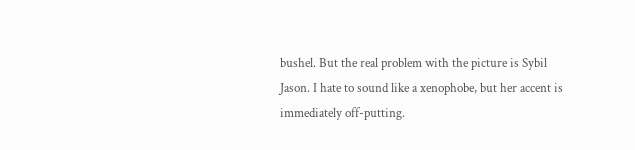bushel. But the real problem with the picture is Sybil Jason. I hate to sound like a xenophobe, but her accent is immediately off-putting.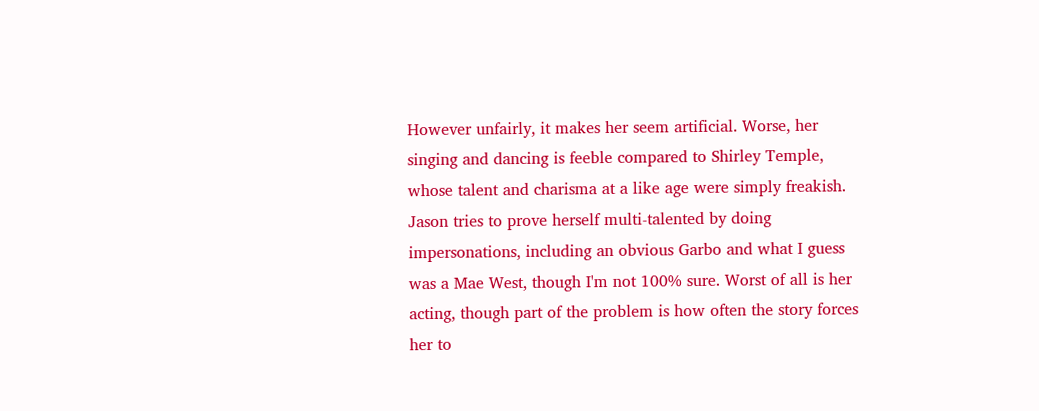However unfairly, it makes her seem artificial. Worse, her singing and dancing is feeble compared to Shirley Temple, whose talent and charisma at a like age were simply freakish. Jason tries to prove herself multi-talented by doing impersonations, including an obvious Garbo and what I guess was a Mae West, though I'm not 100% sure. Worst of all is her acting, though part of the problem is how often the story forces her to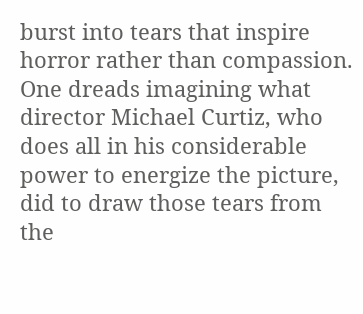burst into tears that inspire horror rather than compassion. One dreads imagining what director Michael Curtiz, who does all in his considerable power to energize the picture, did to draw those tears from the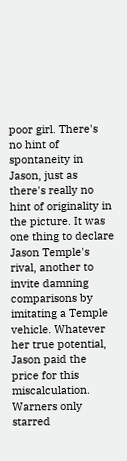poor girl. There's no hint of spontaneity in Jason, just as there's really no hint of originality in the picture. It was one thing to declare Jason Temple's rival, another to invite damning comparisons by imitating a Temple vehicle. Whatever her true potential, Jason paid the price for this miscalculation. Warners only starred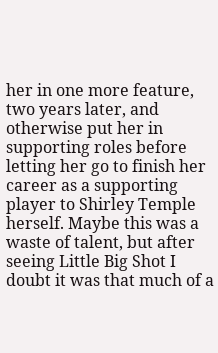her in one more feature, two years later, and otherwise put her in supporting roles before letting her go to finish her career as a supporting player to Shirley Temple herself. Maybe this was a waste of talent, but after seeing Little Big Shot I doubt it was that much of a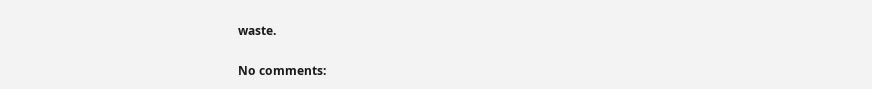waste.

No comments: